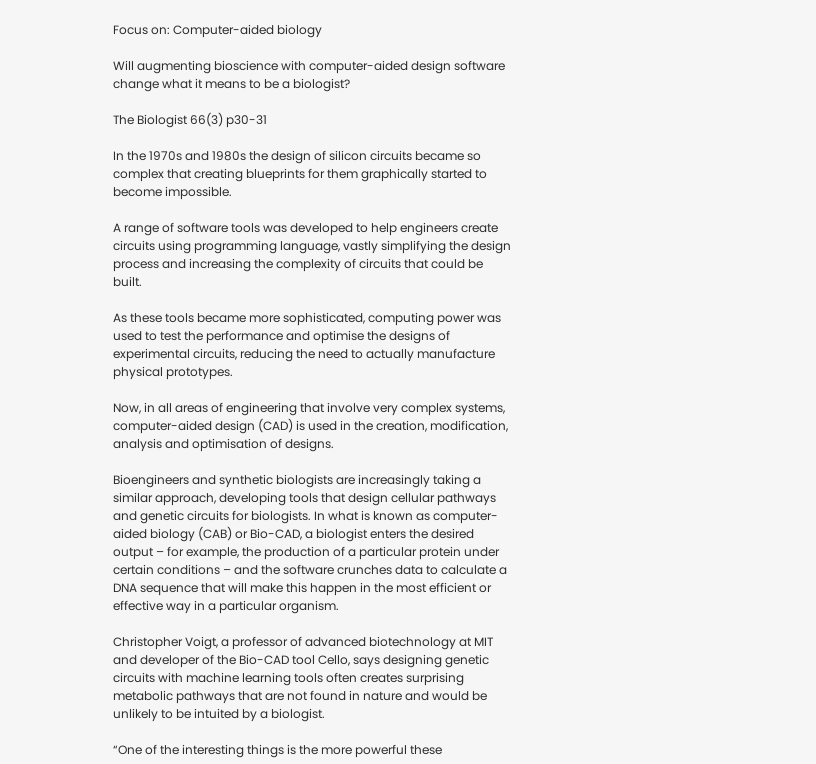Focus on: Computer-aided biology

Will augmenting bioscience with computer-aided design software change what it means to be a biologist?

The Biologist 66(3) p30-31

In the 1970s and 1980s the design of silicon circuits became so complex that creating blueprints for them graphically started to become impossible.

A range of software tools was developed to help engineers create circuits using programming language, vastly simplifying the design process and increasing the complexity of circuits that could be built.

As these tools became more sophisticated, computing power was used to test the performance and optimise the designs of experimental circuits, reducing the need to actually manufacture physical prototypes.

Now, in all areas of engineering that involve very complex systems, computer-aided design (CAD) is used in the creation, modification, analysis and optimisation of designs.

Bioengineers and synthetic biologists are increasingly taking a similar approach, developing tools that design cellular pathways and genetic circuits for biologists. In what is known as computer-aided biology (CAB) or Bio-CAD, a biologist enters the desired output – for example, the production of a particular protein under certain conditions – and the software crunches data to calculate a DNA sequence that will make this happen in the most efficient or effective way in a particular organism.

Christopher Voigt, a professor of advanced biotechnology at MIT and developer of the Bio-CAD tool Cello, says designing genetic circuits with machine learning tools often creates surprising metabolic pathways that are not found in nature and would be unlikely to be intuited by a biologist.

“One of the interesting things is the more powerful these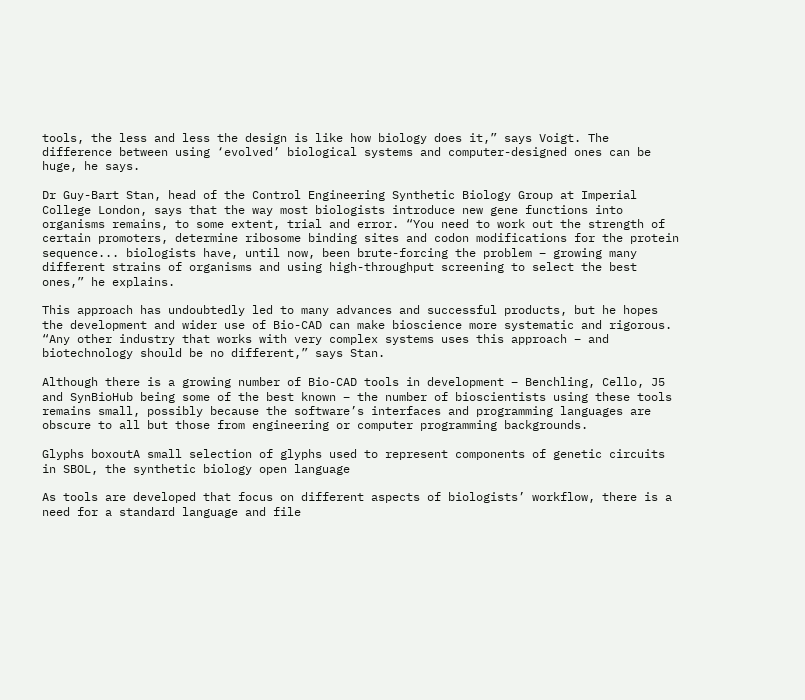tools, the less and less the design is like how biology does it,” says Voigt. The difference between using ‘evolved’ biological systems and computer-designed ones can be huge, he says.

Dr Guy-Bart Stan, head of the Control Engineering Synthetic Biology Group at Imperial College London, says that the way most biologists introduce new gene functions into organisms remains, to some extent, trial and error. “You need to work out the strength of certain promoters, determine ribosome binding sites and codon modifications for the protein sequence... biologists have, until now, been brute-forcing the problem – growing many different strains of organisms and using high-throughput screening to select the best ones,” he explains.

This approach has undoubtedly led to many advances and successful products, but he hopes the development and wider use of Bio-CAD can make bioscience more systematic and rigorous. “Any other industry that works with very complex systems uses this approach – and biotechnology should be no different,” says Stan.

Although there is a growing number of Bio-CAD tools in development – Benchling, Cello, J5 and SynBioHub being some of the best known – the number of bioscientists using these tools remains small, possibly because the software’s interfaces and programming languages are obscure to all but those from engineering or computer programming backgrounds.

Glyphs boxoutA small selection of glyphs used to represent components of genetic circuits in SBOL, the synthetic biology open language

As tools are developed that focus on different aspects of biologists’ workflow, there is a need for a standard language and file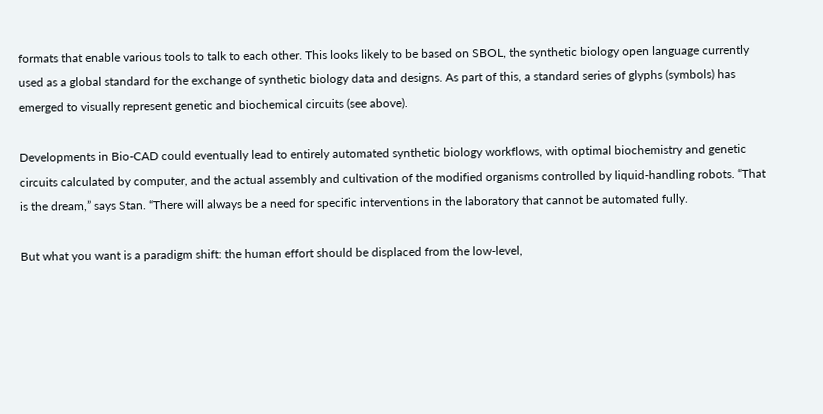formats that enable various tools to talk to each other. This looks likely to be based on SBOL, the synthetic biology open language currently used as a global standard for the exchange of synthetic biology data and designs. As part of this, a standard series of glyphs (symbols) has emerged to visually represent genetic and biochemical circuits (see above).

Developments in Bio-CAD could eventually lead to entirely automated synthetic biology workflows, with optimal biochemistry and genetic circuits calculated by computer, and the actual assembly and cultivation of the modified organisms controlled by liquid-handling robots. “That is the dream,” says Stan. “There will always be a need for specific interventions in the laboratory that cannot be automated fully.

But what you want is a paradigm shift: the human effort should be displaced from the low-level,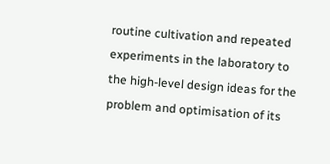routine cultivation and repeated experiments in the laboratory to the high-level design ideas for the problem and optimisation of its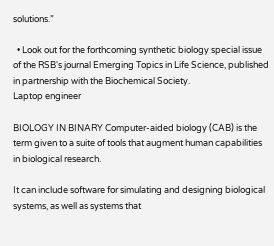solutions.”

  • Look out for the forthcoming synthetic biology special issue of the RSB's journal Emerging Topics in Life Science, published in partnership with the Biochemical Society.
Laptop engineer

BIOLOGY IN BINARY Computer-aided biology (CAB) is the term given to a suite of tools that augment human capabilities in biological research.

It can include software for simulating and designing biological systems, as well as systems that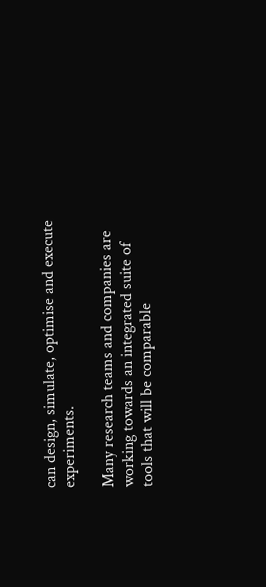can design, simulate, optimise and execute experiments.

Many research teams and companies are working towards an integrated suite of tools that will be comparable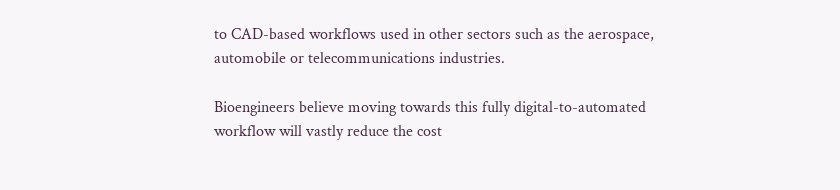to CAD-based workflows used in other sectors such as the aerospace, automobile or telecommunications industries.

Bioengineers believe moving towards this fully digital-to-automated workflow will vastly reduce the cost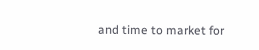and time to market for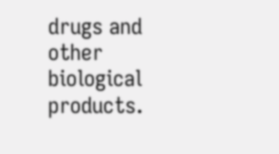drugs and other biological products.